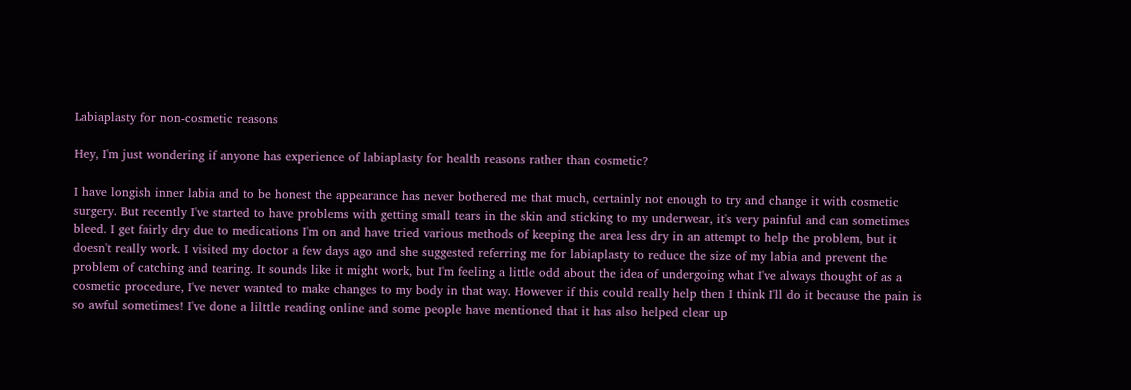Labiaplasty for non-cosmetic reasons

Hey, I'm just wondering if anyone has experience of labiaplasty for health reasons rather than cosmetic?

I have longish inner labia and to be honest the appearance has never bothered me that much, certainly not enough to try and change it with cosmetic surgery. But recently I've started to have problems with getting small tears in the skin and sticking to my underwear, it's very painful and can sometimes bleed. I get fairly dry due to medications I'm on and have tried various methods of keeping the area less dry in an attempt to help the problem, but it doesn't really work. I visited my doctor a few days ago and she suggested referring me for labiaplasty to reduce the size of my labia and prevent the problem of catching and tearing. It sounds like it might work, but I'm feeling a little odd about the idea of undergoing what I've always thought of as a cosmetic procedure, I've never wanted to make changes to my body in that way. However if this could really help then I think I'll do it because the pain is so awful sometimes! I've done a lilttle reading online and some people have mentioned that it has also helped clear up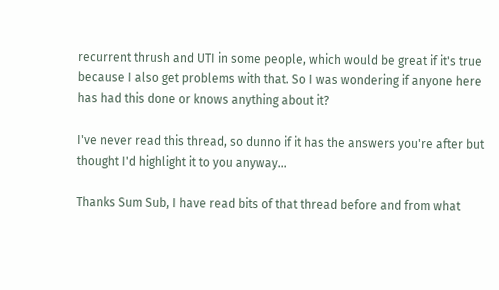recurrent thrush and UTI in some people, which would be great if it's true because I also get problems with that. So I was wondering if anyone here has had this done or knows anything about it?

I've never read this thread, so dunno if it has the answers you're after but thought I'd highlight it to you anyway...

Thanks Sum Sub, I have read bits of that thread before and from what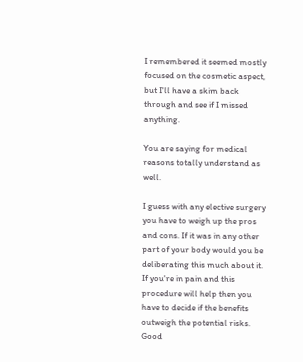I remembered it seemed mostly focused on the cosmetic aspect, but I'll have a skim back through and see if I missed anything.

You are saying for medical reasons totally understand as well.

I guess with any elective surgery you have to weigh up the pros and cons. If it was in any other part of your body would you be deliberating this much about it. If you're in pain and this procedure will help then you have to decide if the benefits outweigh the potential risks. Good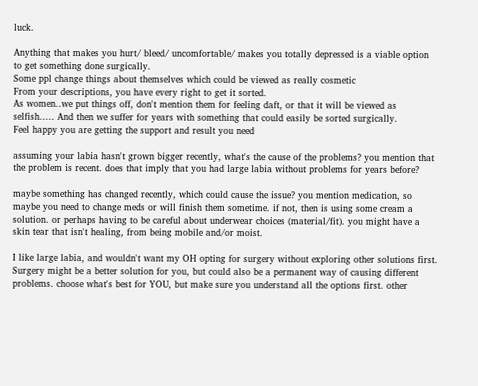luck.

Anything that makes you hurt/ bleed/ uncomfortable/ makes you totally depressed is a viable option to get something done surgically.
Some ppl change things about themselves which could be viewed as really cosmetic
From your descriptions, you have every right to get it sorted.
As women..we put things off, don't mention them for feeling daft, or that it will be viewed as selfish..... And then we suffer for years with something that could easily be sorted surgically.
Feel happy you are getting the support and result you need

assuming your labia hasn't grown bigger recently, what's the cause of the problems? you mention that the problem is recent. does that imply that you had large labia without problems for years before?

maybe something has changed recently, which could cause the issue? you mention medication, so maybe you need to change meds or will finish them sometime. if not, then is using some cream a solution. or perhaps having to be careful about underwear choices (material/fit). you might have a skin tear that isn't healing, from being mobile and/or moist.

I like large labia, and wouldn't want my OH opting for surgery without exploring other solutions first. Surgery might be a better solution for you, but could also be a permanent way of causing different problems. choose what's best for YOU, but make sure you understand all the options first. other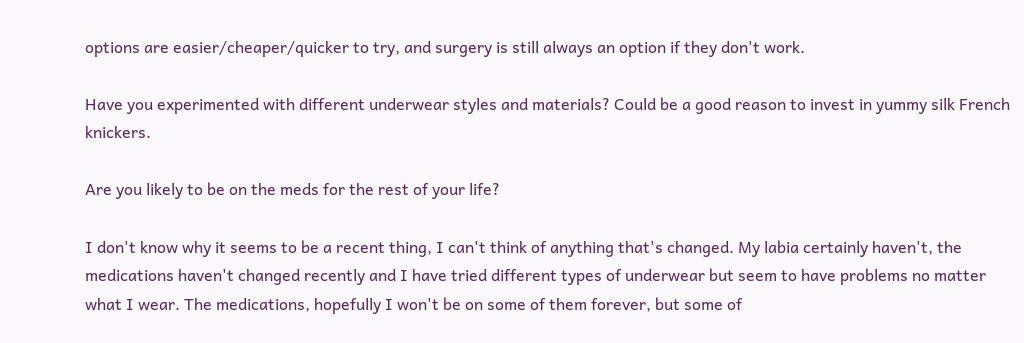options are easier/cheaper/quicker to try, and surgery is still always an option if they don't work.

Have you experimented with different underwear styles and materials? Could be a good reason to invest in yummy silk French knickers.

Are you likely to be on the meds for the rest of your life?

I don't know why it seems to be a recent thing, I can't think of anything that's changed. My labia certainly haven't, the medications haven't changed recently and I have tried different types of underwear but seem to have problems no matter what I wear. The medications, hopefully I won't be on some of them forever, but some of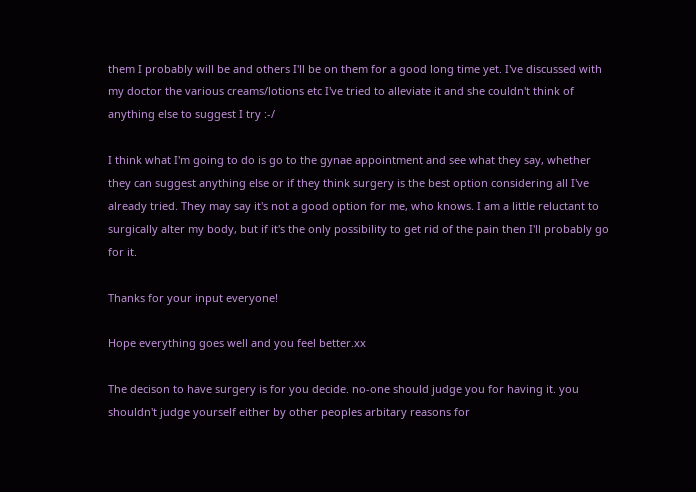them I probably will be and others I'll be on them for a good long time yet. I've discussed with my doctor the various creams/lotions etc I've tried to alleviate it and she couldn't think of anything else to suggest I try :-/

I think what I'm going to do is go to the gynae appointment and see what they say, whether they can suggest anything else or if they think surgery is the best option considering all I've already tried. They may say it's not a good option for me, who knows. I am a little reluctant to surgically alter my body, but if it's the only possibility to get rid of the pain then I'll probably go for it.

Thanks for your input everyone!

Hope everything goes well and you feel better.xx

The decison to have surgery is for you decide. no-one should judge you for having it. you shouldn't judge yourself either by other peoples arbitary reasons for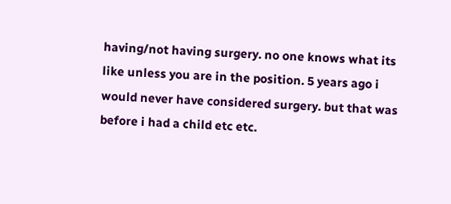having/not having surgery. no one knows what its like unless you are in the position. 5 years ago i would never have considered surgery. but that was before i had a child etc etc.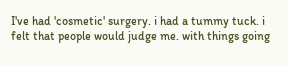I've had 'cosmetic' surgery. i had a tummy tuck. i felt that people would judge me. with things going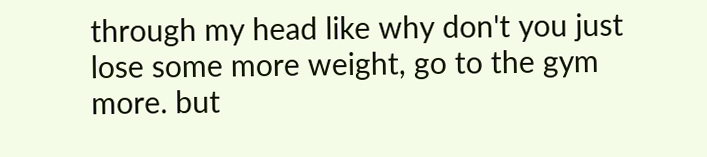through my head like why don't you just lose some more weight, go to the gym more. but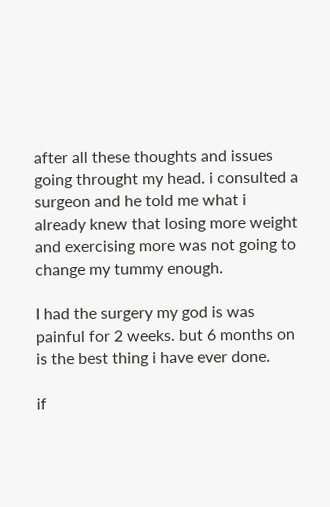after all these thoughts and issues going throught my head. i consulted a surgeon and he told me what i already knew that losing more weight and exercising more was not going to change my tummy enough.

I had the surgery my god is was painful for 2 weeks. but 6 months on is the best thing i have ever done.

if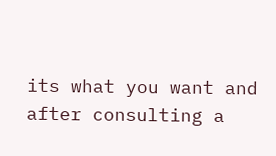its what you want and after consulting a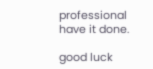professional have it done.

good luck